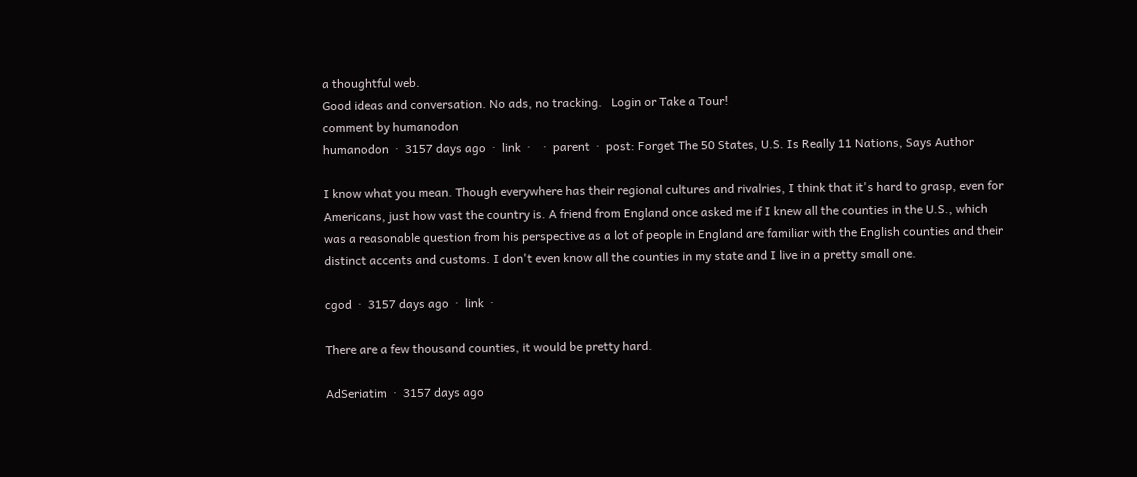a thoughtful web.
Good ideas and conversation. No ads, no tracking.   Login or Take a Tour!
comment by humanodon
humanodon  ·  3157 days ago  ·  link  ·    ·  parent  ·  post: Forget The 50 States, U.S. Is Really 11 Nations, Says Author

I know what you mean. Though everywhere has their regional cultures and rivalries, I think that it's hard to grasp, even for Americans, just how vast the country is. A friend from England once asked me if I knew all the counties in the U.S., which was a reasonable question from his perspective as a lot of people in England are familiar with the English counties and their distinct accents and customs. I don't even know all the counties in my state and I live in a pretty small one.

cgod  ·  3157 days ago  ·  link  ·

There are a few thousand counties, it would be pretty hard.

AdSeriatim  ·  3157 days ago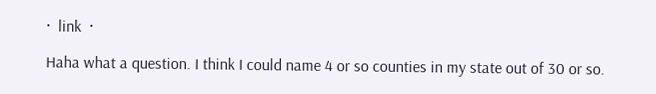·  link  ·

Haha what a question. I think I could name 4 or so counties in my state out of 30 or so.